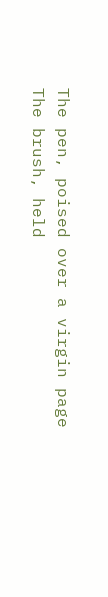The pen, poised over a virgin page
The brush, held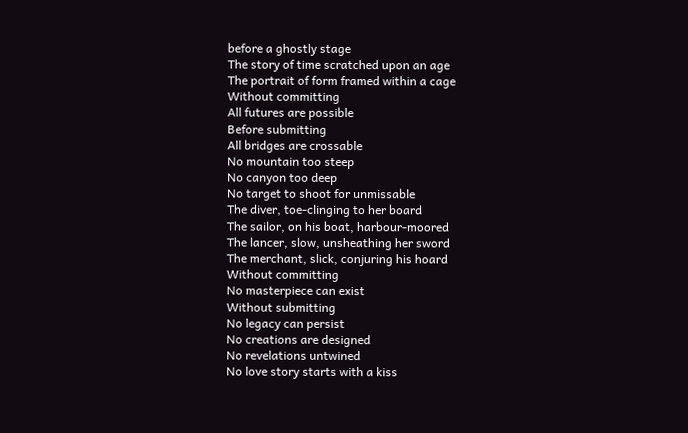before a ghostly stage
The story of time scratched upon an age
The portrait of form framed within a cage
Without committing
All futures are possible
Before submitting
All bridges are crossable
No mountain too steep
No canyon too deep
No target to shoot for unmissable
The diver, toe-clinging to her board
The sailor, on his boat, harbour-moored
The lancer, slow, unsheathing her sword
The merchant, slick, conjuring his hoard
Without committing
No masterpiece can exist
Without submitting
No legacy can persist
No creations are designed
No revelations untwined
No love story starts with a kiss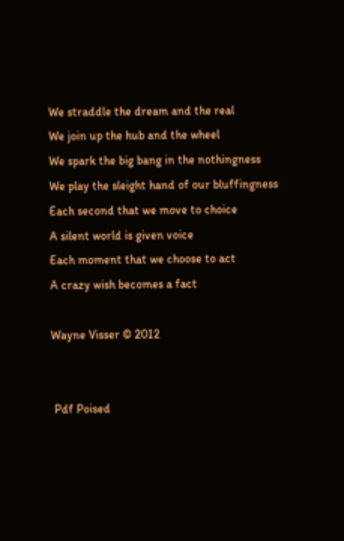We straddle the dream and the real
We join up the hub and the wheel
We spark the big bang in the nothingness
We play the sleight hand of our bluffingness
Each second that we move to choice
A silent world is given voice
Each moment that we choose to act
A crazy wish becomes a fact

Wayne Visser © 2012


 Pdf Poised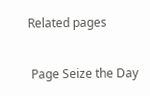Related pages

 Page Seize the Day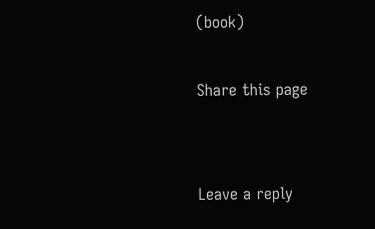(book)

Share this page


Leave a reply